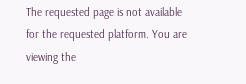The requested page is not available for the requested platform. You are viewing the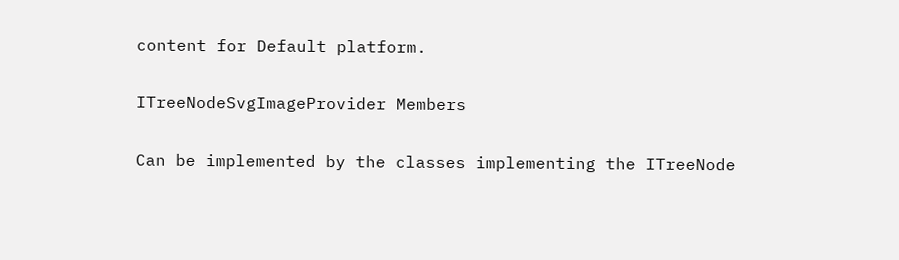content for Default platform.

ITreeNodeSvgImageProvider Members

Can be implemented by the classes implementing the ITreeNode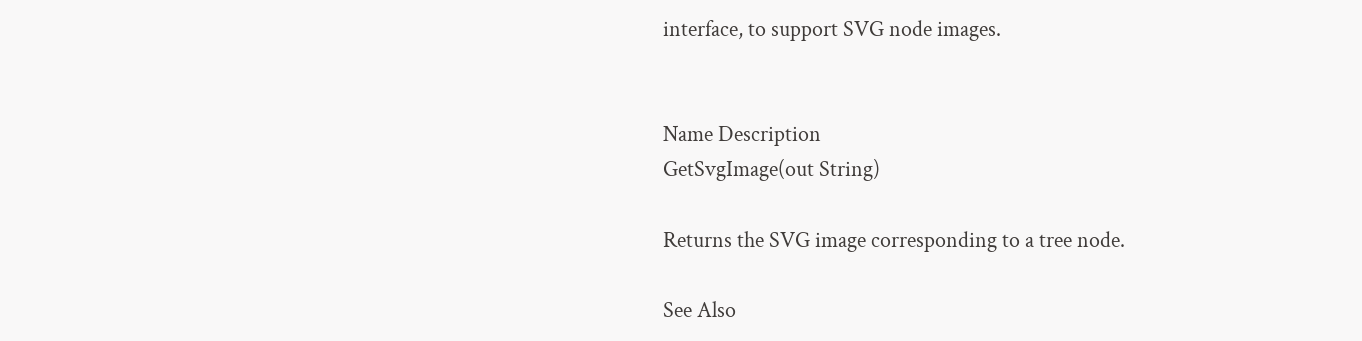interface, to support SVG node images.


Name Description
GetSvgImage(out String)

Returns the SVG image corresponding to a tree node.

See Also